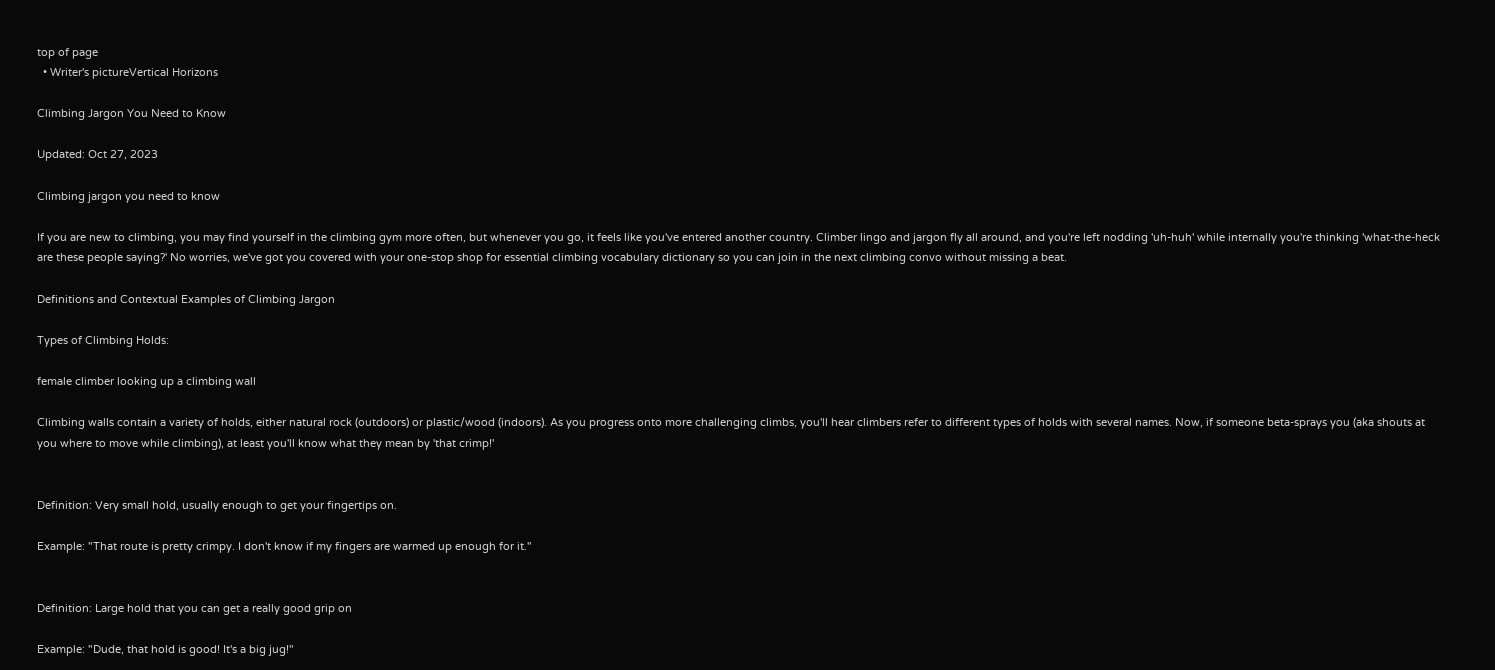top of page
  • Writer's pictureVertical Horizons

Climbing Jargon You Need to Know

Updated: Oct 27, 2023

Climbing jargon you need to know

If you are new to climbing, you may find yourself in the climbing gym more often, but whenever you go, it feels like you've entered another country. Climber lingo and jargon fly all around, and you're left nodding 'uh-huh' while internally you're thinking 'what-the-heck are these people saying?' No worries, we've got you covered with your one-stop shop for essential climbing vocabulary dictionary so you can join in the next climbing convo without missing a beat.

Definitions and Contextual Examples of Climbing Jargon

Types of Climbing Holds:

female climber looking up a climbing wall

Climbing walls contain a variety of holds, either natural rock (outdoors) or plastic/wood (indoors). As you progress onto more challenging climbs, you'll hear climbers refer to different types of holds with several names. Now, if someone beta-sprays you (aka shouts at you where to move while climbing), at least you'll know what they mean by 'that crimp!'


Definition: Very small hold, usually enough to get your fingertips on.

Example: "That route is pretty crimpy. I don't know if my fingers are warmed up enough for it."


Definition: Large hold that you can get a really good grip on

Example: "Dude, that hold is good! It's a big jug!"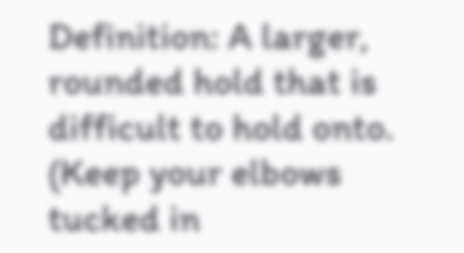Definition: A larger, rounded hold that is difficult to hold onto. (Keep your elbows tucked in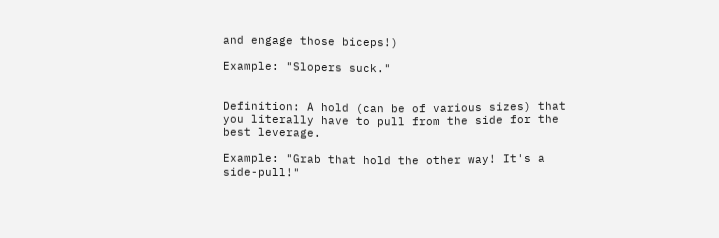and engage those biceps!)

Example: "Slopers suck."


Definition: A hold (can be of various sizes) that you literally have to pull from the side for the best leverage.

Example: "Grab that hold the other way! It's a side-pull!"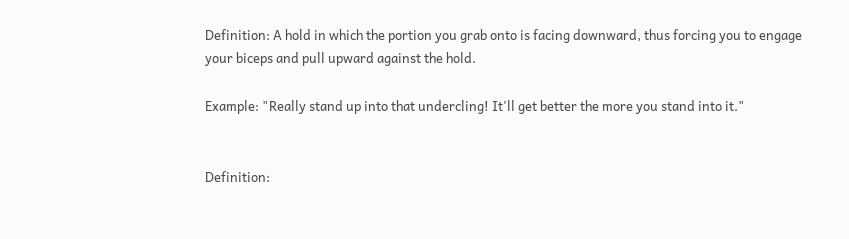Definition: A hold in which the portion you grab onto is facing downward, thus forcing you to engage your biceps and pull upward against the hold.

Example: "Really stand up into that undercling! It'll get better the more you stand into it."


Definition: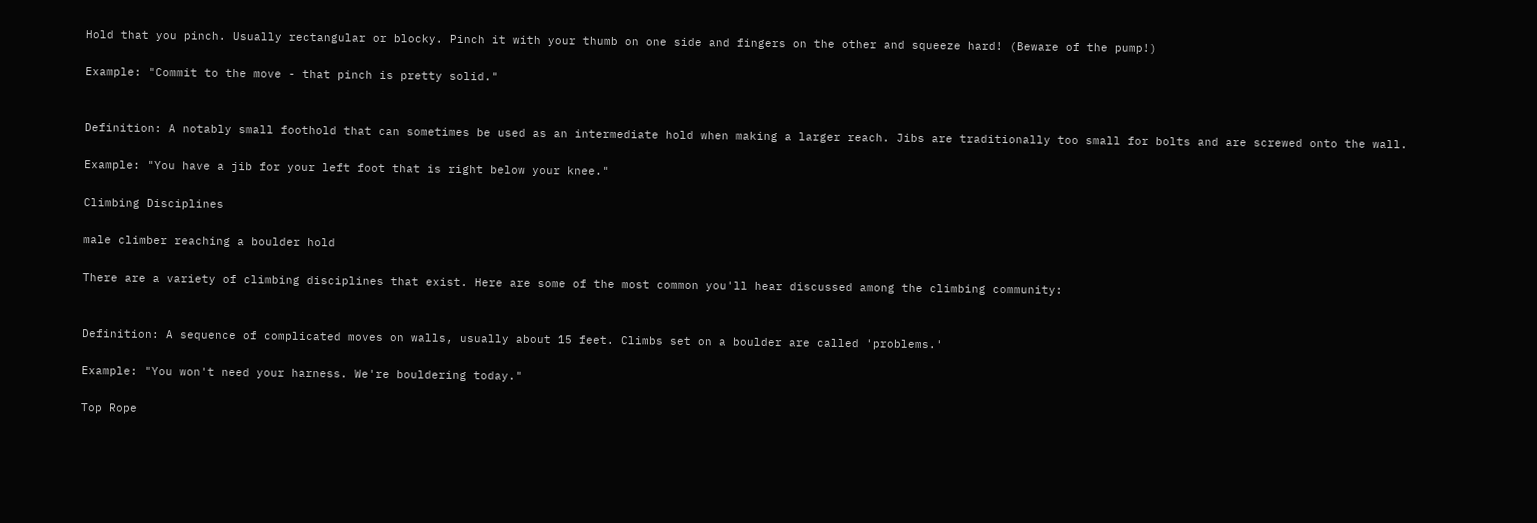Hold that you pinch. Usually rectangular or blocky. Pinch it with your thumb on one side and fingers on the other and squeeze hard! (Beware of the pump!)

Example: "Commit to the move - that pinch is pretty solid."


Definition: A notably small foothold that can sometimes be used as an intermediate hold when making a larger reach. Jibs are traditionally too small for bolts and are screwed onto the wall.

Example: "You have a jib for your left foot that is right below your knee."

Climbing Disciplines

male climber reaching a boulder hold

There are a variety of climbing disciplines that exist. Here are some of the most common you'll hear discussed among the climbing community:


Definition: A sequence of complicated moves on walls, usually about 15 feet. Climbs set on a boulder are called 'problems.'

Example: "You won't need your harness. We're bouldering today."

Top Rope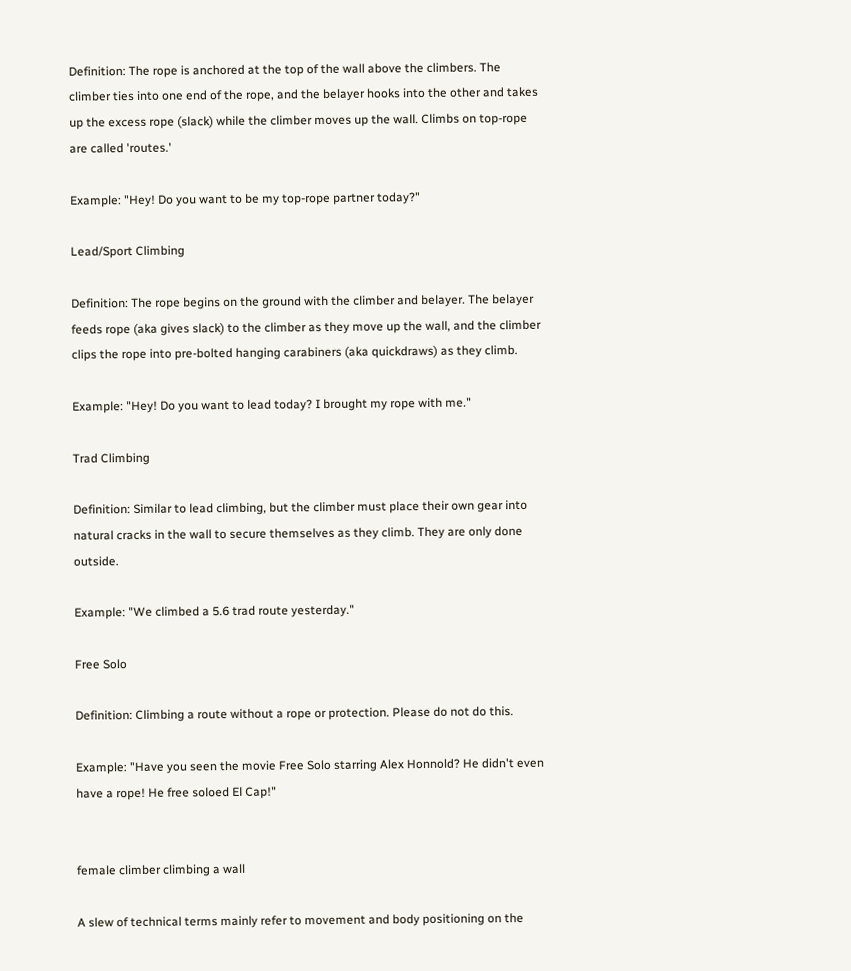Definition: The rope is anchored at the top of the wall above the climbers. The climber ties into one end of the rope, and the belayer hooks into the other and takes up the excess rope (slack) while the climber moves up the wall. Climbs on top-rope are called 'routes.'

Example: "Hey! Do you want to be my top-rope partner today?"

Lead/Sport Climbing

Definition: The rope begins on the ground with the climber and belayer. The belayer feeds rope (aka gives slack) to the climber as they move up the wall, and the climber clips the rope into pre-bolted hanging carabiners (aka quickdraws) as they climb.

Example: "Hey! Do you want to lead today? I brought my rope with me."

Trad Climbing

Definition: Similar to lead climbing, but the climber must place their own gear into natural cracks in the wall to secure themselves as they climb. They are only done outside.

Example: "We climbed a 5.6 trad route yesterday."

Free Solo

Definition: Climbing a route without a rope or protection. Please do not do this.

Example: "Have you seen the movie Free Solo starring Alex Honnold? He didn't even have a rope! He free soloed El Cap!"


female climber climbing a wall

A slew of technical terms mainly refer to movement and body positioning on the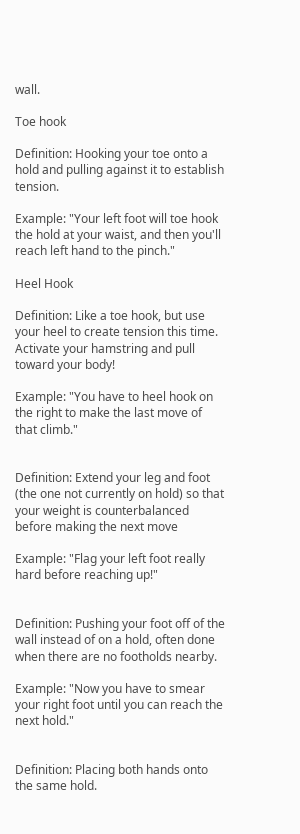wall.

Toe hook

Definition: Hooking your toe onto a hold and pulling against it to establish tension.

Example: "Your left foot will toe hook the hold at your waist, and then you'll reach left hand to the pinch."

Heel Hook

Definition: Like a toe hook, but use your heel to create tension this time. Activate your hamstring and pull toward your body!

Example: "You have to heel hook on the right to make the last move of that climb."


Definition: Extend your leg and foot (the one not currently on hold) so that your weight is counterbalanced before making the next move

Example: "Flag your left foot really hard before reaching up!"


Definition: Pushing your foot off of the wall instead of on a hold, often done when there are no footholds nearby.

Example: "Now you have to smear your right foot until you can reach the next hold."


Definition: Placing both hands onto the same hold.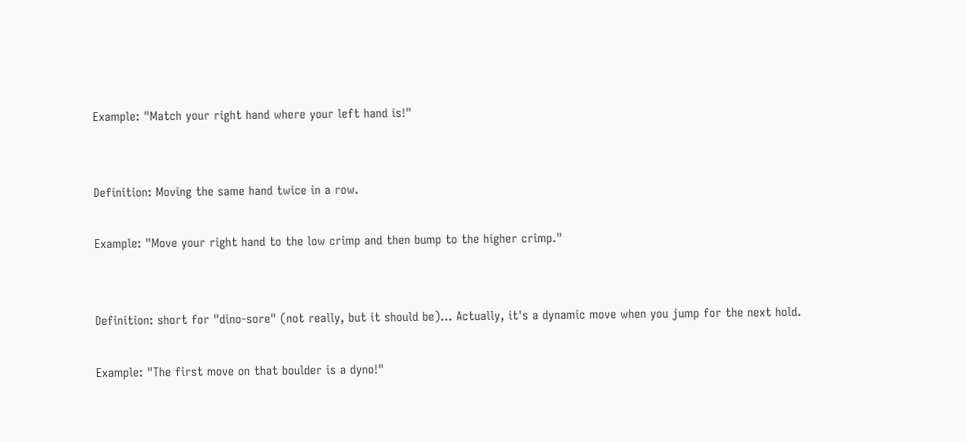Example: "Match your right hand where your left hand is!"


Definition: Moving the same hand twice in a row.

Example: "Move your right hand to the low crimp and then bump to the higher crimp."


Definition: short for "dino-sore" (not really, but it should be)... Actually, it's a dynamic move when you jump for the next hold.

Example: "The first move on that boulder is a dyno!"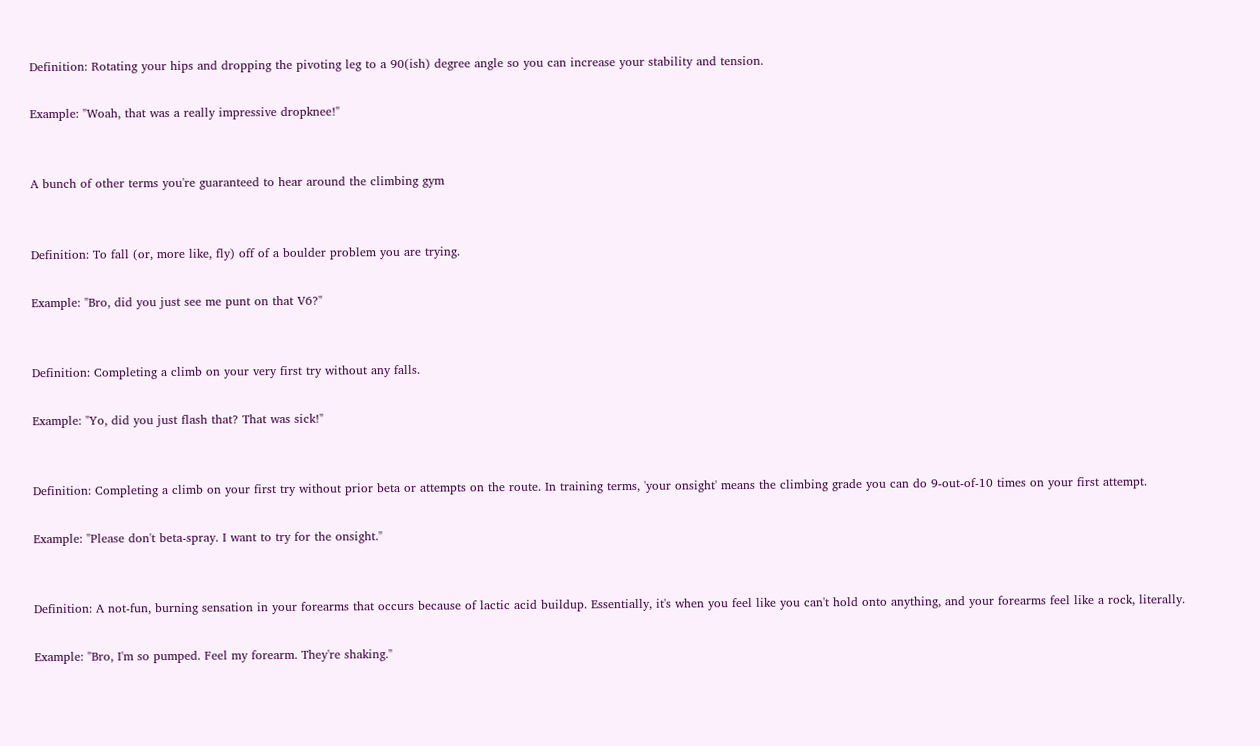Definition: Rotating your hips and dropping the pivoting leg to a 90(ish) degree angle so you can increase your stability and tension.

Example: "Woah, that was a really impressive dropknee!"


A bunch of other terms you're guaranteed to hear around the climbing gym


Definition: To fall (or, more like, fly) off of a boulder problem you are trying.

Example: "Bro, did you just see me punt on that V6?"


Definition: Completing a climb on your very first try without any falls.

Example: "Yo, did you just flash that? That was sick!"


Definition: Completing a climb on your first try without prior beta or attempts on the route. In training terms, 'your onsight' means the climbing grade you can do 9-out-of-10 times on your first attempt.

Example: "Please don't beta-spray. I want to try for the onsight."


Definition: A not-fun, burning sensation in your forearms that occurs because of lactic acid buildup. Essentially, it's when you feel like you can't hold onto anything, and your forearms feel like a rock, literally.

Example: "Bro, I'm so pumped. Feel my forearm. They're shaking."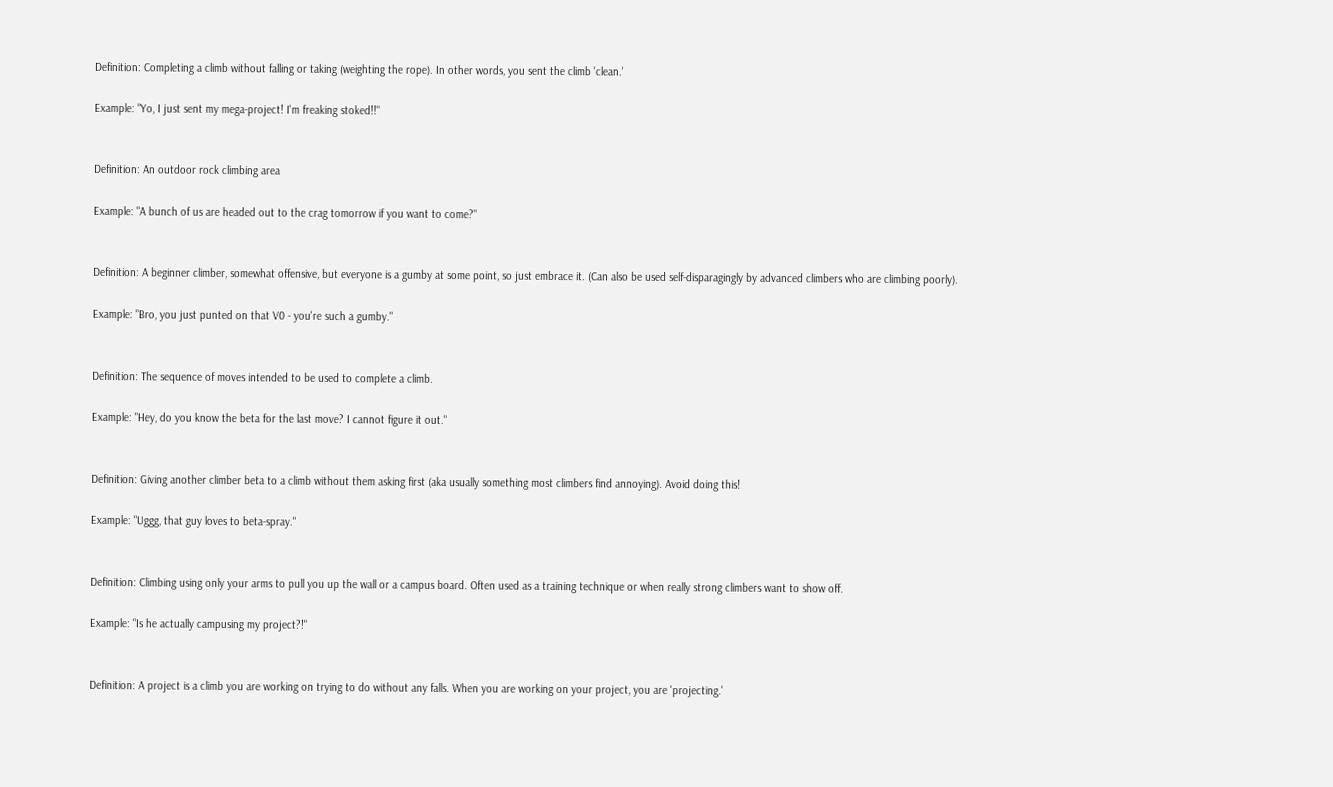Definition: Completing a climb without falling or taking (weighting the rope). In other words, you sent the climb 'clean.'

Example: "Yo, I just sent my mega-project! I'm freaking stoked!!"


Definition: An outdoor rock climbing area

Example: "A bunch of us are headed out to the crag tomorrow if you want to come?"


Definition: A beginner climber, somewhat offensive, but everyone is a gumby at some point, so just embrace it. (Can also be used self-disparagingly by advanced climbers who are climbing poorly).

Example: "Bro, you just punted on that V0 - you're such a gumby."


Definition: The sequence of moves intended to be used to complete a climb.

Example: "Hey, do you know the beta for the last move? I cannot figure it out."


Definition: Giving another climber beta to a climb without them asking first (aka usually something most climbers find annoying). Avoid doing this!

Example: "Uggg, that guy loves to beta-spray."


Definition: Climbing using only your arms to pull you up the wall or a campus board. Often used as a training technique or when really strong climbers want to show off.

Example: "Is he actually campusing my project?!"


Definition: A project is a climb you are working on trying to do without any falls. When you are working on your project, you are 'projecting.'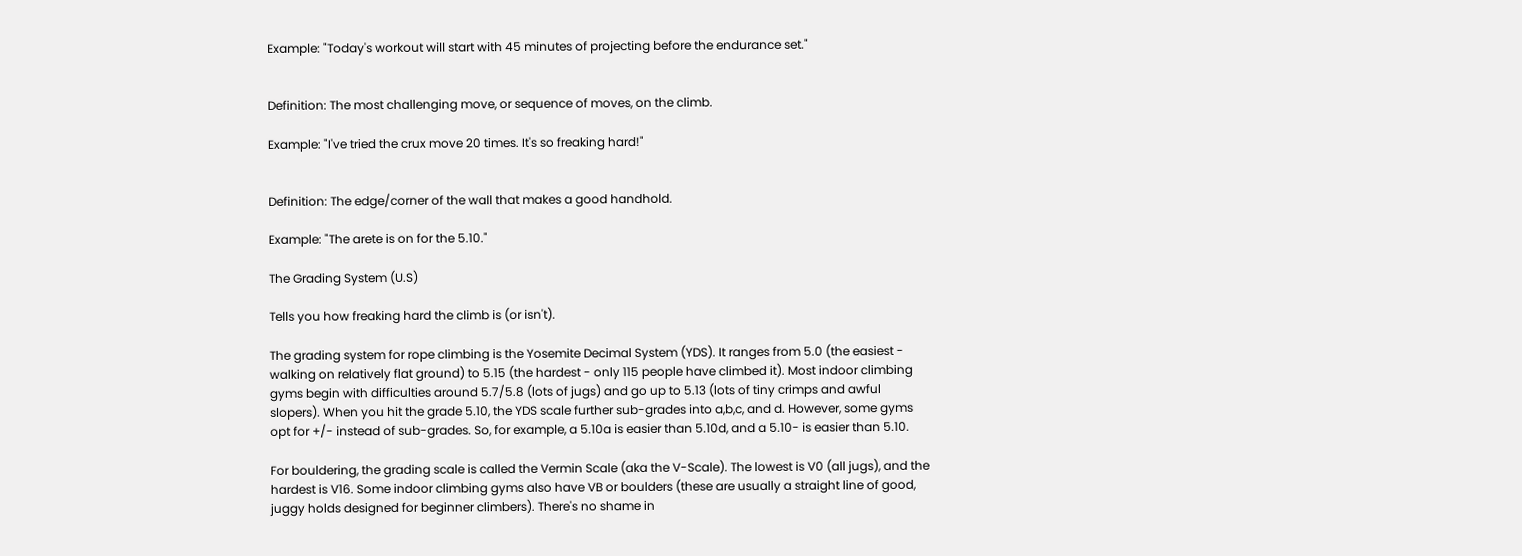Example: "Today's workout will start with 45 minutes of projecting before the endurance set."


Definition: The most challenging move, or sequence of moves, on the climb.

Example: "I've tried the crux move 20 times. It's so freaking hard!"


Definition: The edge/corner of the wall that makes a good handhold.

Example: "The arete is on for the 5.10."

The Grading System (U.S)

Tells you how freaking hard the climb is (or isn't).

The grading system for rope climbing is the Yosemite Decimal System (YDS). It ranges from 5.0 (the easiest - walking on relatively flat ground) to 5.15 (the hardest - only 115 people have climbed it). Most indoor climbing gyms begin with difficulties around 5.7/5.8 (lots of jugs) and go up to 5.13 (lots of tiny crimps and awful slopers). When you hit the grade 5.10, the YDS scale further sub-grades into a,b,c, and d. However, some gyms opt for +/- instead of sub-grades. So, for example, a 5.10a is easier than 5.10d, and a 5.10- is easier than 5.10.

For bouldering, the grading scale is called the Vermin Scale (aka the V-Scale). The lowest is V0 (all jugs), and the hardest is V16. Some indoor climbing gyms also have VB or boulders (these are usually a straight line of good, juggy holds designed for beginner climbers). There's no shame in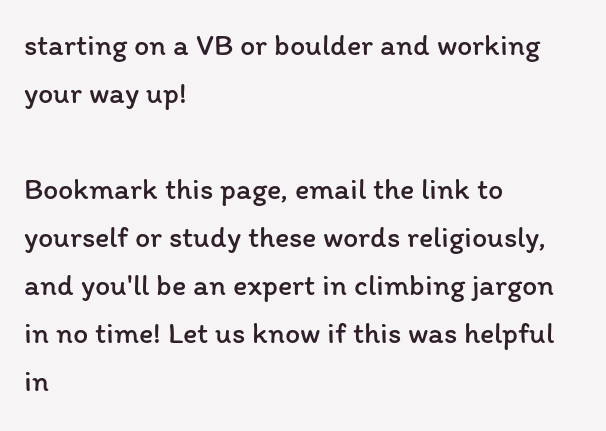starting on a VB or boulder and working your way up!

Bookmark this page, email the link to yourself or study these words religiously, and you'll be an expert in climbing jargon in no time! Let us know if this was helpful in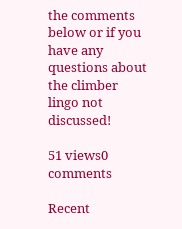the comments below or if you have any questions about the climber lingo not discussed!

51 views0 comments

Recent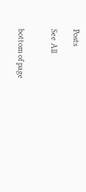Posts

See All


bottom of page